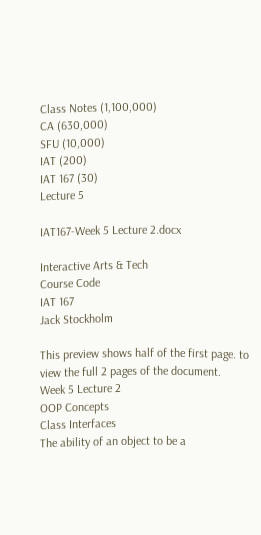Class Notes (1,100,000)
CA (630,000)
SFU (10,000)
IAT (200)
IAT 167 (30)
Lecture 5

IAT167-Week 5 Lecture 2.docx

Interactive Arts & Tech
Course Code
IAT 167
Jack Stockholm

This preview shows half of the first page. to view the full 2 pages of the document.
Week 5 Lecture 2
OOP Concepts
Class Interfaces
The ability of an object to be a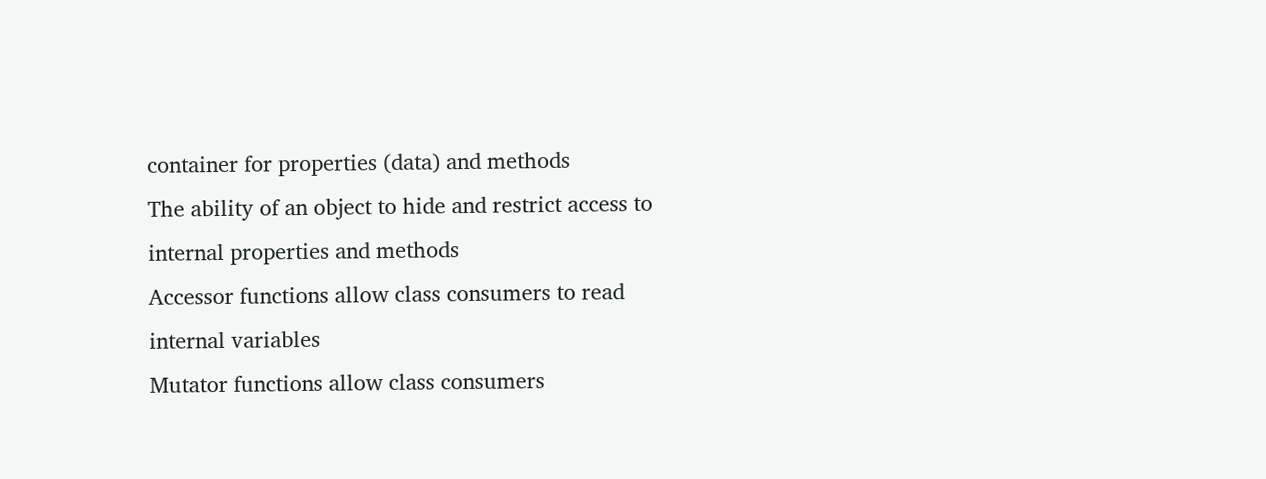container for properties (data) and methods
The ability of an object to hide and restrict access to internal properties and methods
Accessor functions allow class consumers to read internal variables
Mutator functions allow class consumers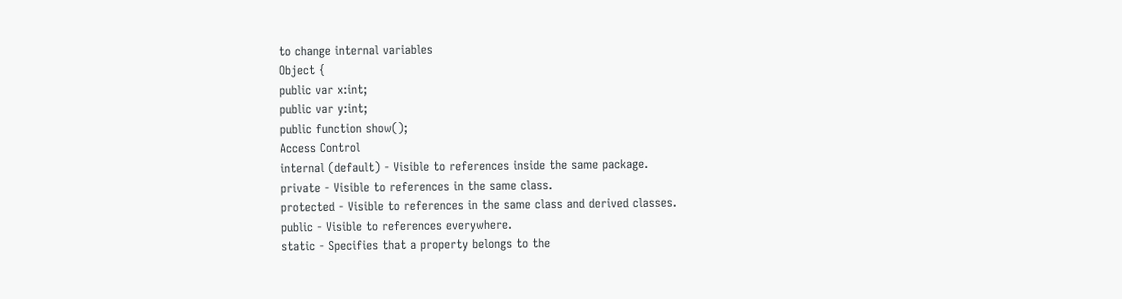to change internal variables
Object {
public var x:int;
public var y:int;
public function show();
Access Control
internal (default) - Visible to references inside the same package.
private - Visible to references in the same class.
protected - Visible to references in the same class and derived classes.
public - Visible to references everywhere.
static - Specifies that a property belongs to the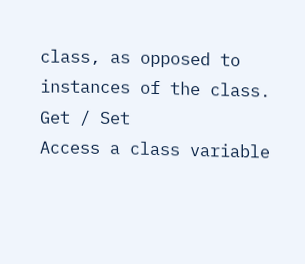class, as opposed to instances of the class.
Get / Set
Access a class variable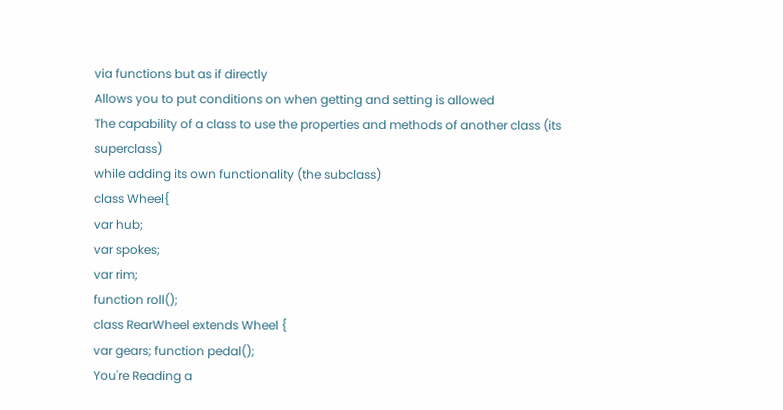via functions but as if directly
Allows you to put conditions on when getting and setting is allowed
The capability of a class to use the properties and methods of another class (its superclass)
while adding its own functionality (the subclass)
class Wheel{
var hub;
var spokes;
var rim;
function roll();
class RearWheel extends Wheel {
var gears; function pedal();
You're Reading a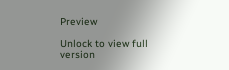Preview

Unlock to view full version